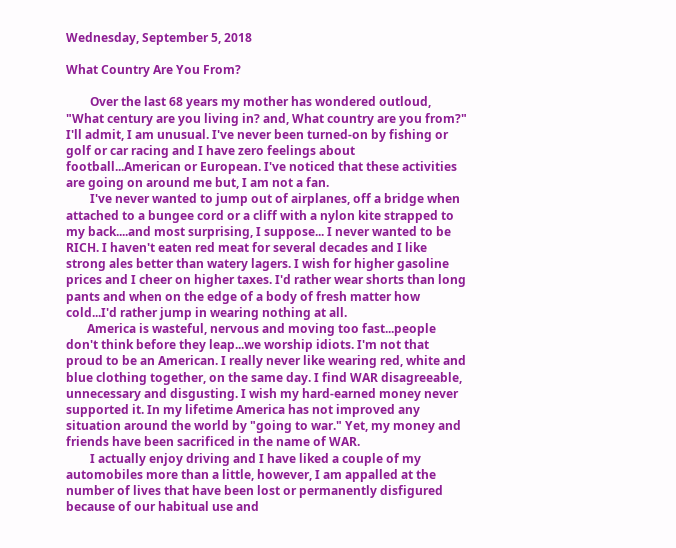Wednesday, September 5, 2018

What Country Are You From?

        Over the last 68 years my mother has wondered outloud, "What century are you living in? and, What country are you from?" I'll admit, I am unusual. I've never been turned-on by fishing or golf or car racing and I have zero feelings about football...American or European. I've noticed that these activities are going on around me but, I am not a fan.
        I've never wanted to jump out of airplanes, off a bridge when attached to a bungee cord or a cliff with a nylon kite strapped to my back....and most surprising, I suppose... I never wanted to be RICH. I haven't eaten red meat for several decades and I like strong ales better than watery lagers. I wish for higher gasoline prices and I cheer on higher taxes. I'd rather wear shorts than long pants and when on the edge of a body of fresh matter how cold...I'd rather jump in wearing nothing at all.
       America is wasteful, nervous and moving too fast...people don't think before they leap...we worship idiots. I'm not that proud to be an American. I really never like wearing red, white and blue clothing together, on the same day. I find WAR disagreeable, unnecessary and disgusting. I wish my hard-earned money never supported it. In my lifetime America has not improved any situation around the world by "going to war." Yet, my money and friends have been sacrificed in the name of WAR.
        I actually enjoy driving and I have liked a couple of my automobiles more than a little, however, I am appalled at the number of lives that have been lost or permanently disfigured because of our habitual use and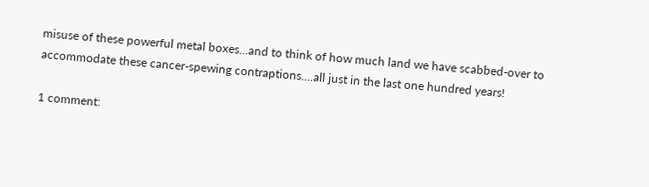misuse of these powerful metal boxes...and to think of how much land we have scabbed-over to accommodate these cancer-spewing contraptions....all just in the last one hundred years!

1 comment: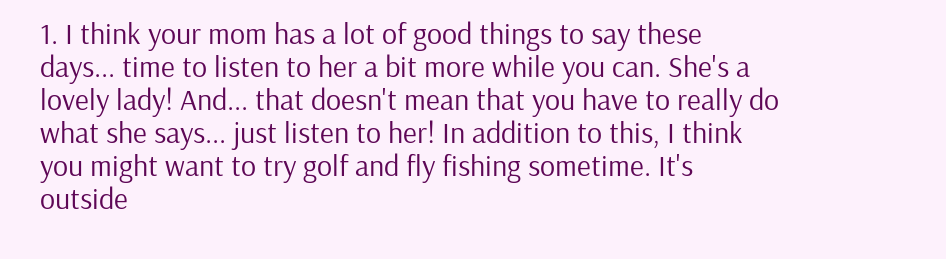1. I think your mom has a lot of good things to say these days... time to listen to her a bit more while you can. She's a lovely lady! And... that doesn't mean that you have to really do what she says... just listen to her! In addition to this, I think you might want to try golf and fly fishing sometime. It's outside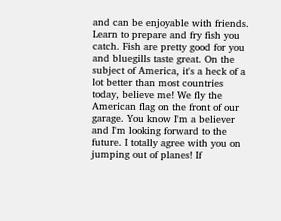and can be enjoyable with friends. Learn to prepare and fry fish you catch. Fish are pretty good for you and bluegills taste great. On the subject of America, it's a heck of a lot better than most countries today, believe me! We fly the American flag on the front of our garage. You know I'm a believer and I'm looking forward to the future. I totally agree with you on jumping out of planes! If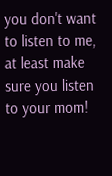you don't want to listen to me, at least make sure you listen to your mom!